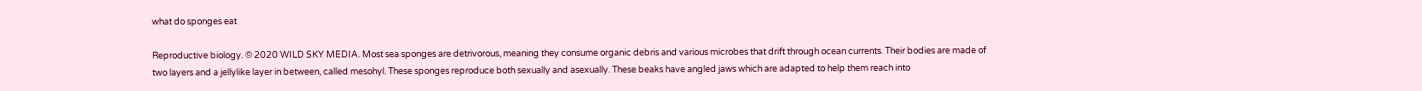what do sponges eat

Reproductive biology. © 2020 WILD SKY MEDIA. Most sea sponges are detrivorous, meaning they consume organic debris and various microbes that drift through ocean currents. Their bodies are made of two layers and a jellylike layer in between, called mesohyl. These sponges reproduce both sexually and asexually. These beaks have angled jaws which are adapted to help them reach into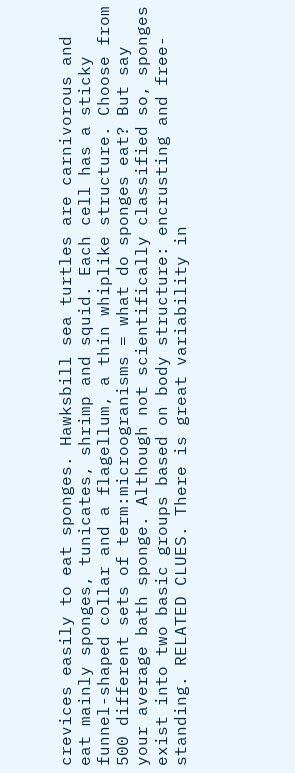crevices easily to eat sponges. Hawksbill sea turtles are carnivorous and eat mainly sponges, tunicates, shrimp and squid. Each cell has a sticky funnel-shaped collar and a flagellum, a thin whiplike structure. Choose from 500 different sets of term:microogranisms = what do sponges eat? But say your average bath sponge. Although not scientifically classified so, sponges exist into two basic groups based on body structure: encrusting and free-standing. RELATED CLUES. There is great variability in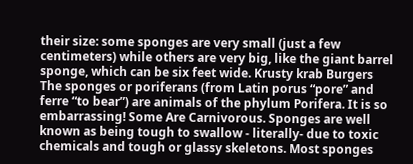their size: some sponges are very small (just a few centimeters) while others are very big, like the giant barrel sponge, which can be six feet wide. Krusty krab Burgers The sponges or poriferans (from Latin porus “pore” and ferre “to bear”) are animals of the phylum Porifera. It is so embarrassing! Some Are Carnivorous. Sponges are well known as being tough to swallow - literally- due to toxic chemicals and tough or glassy skeletons. Most sponges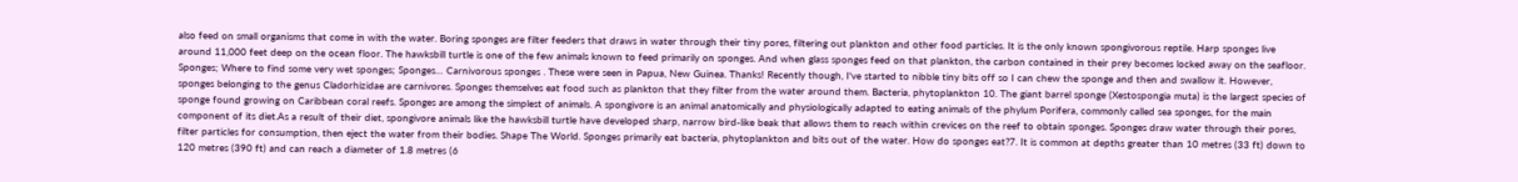also feed on small organisms that come in with the water. Boring sponges are filter feeders that draws in water through their tiny pores, filtering out plankton and other food particles. It is the only known spongivorous reptile. Harp sponges live around 11,000 feet deep on the ocean floor. The hawksbill turtle is one of the few animals known to feed primarily on sponges. And when glass sponges feed on that plankton, the carbon contained in their prey becomes locked away on the seafloor. Sponges; Where to find some very wet sponges; Sponges… Carnivorous sponges . These were seen in Papua, New Guinea. Thanks! Recently though, I've started to nibble tiny bits off so I can chew the sponge and then and swallow it. However, sponges belonging to the genus Cladorhizidae are carnivores. Sponges themselves eat food such as plankton that they filter from the water around them. Bacteria, phytoplankton 10. The giant barrel sponge (Xestospongia muta) is the largest species of sponge found growing on Caribbean coral reefs. Sponges are among the simplest of animals. A spongivore is an animal anatomically and physiologically adapted to eating animals of the phylum Porifera, commonly called sea sponges, for the main component of its diet.As a result of their diet, spongivore animals like the hawksbill turtle have developed sharp, narrow bird-like beak that allows them to reach within crevices on the reef to obtain sponges. Sponges draw water through their pores, filter particles for consumption, then eject the water from their bodies. Shape The World. Sponges primarily eat bacteria, phytoplankton and bits out of the water. How do sponges eat?7. It is common at depths greater than 10 metres (33 ft) down to 120 metres (390 ft) and can reach a diameter of 1.8 metres (6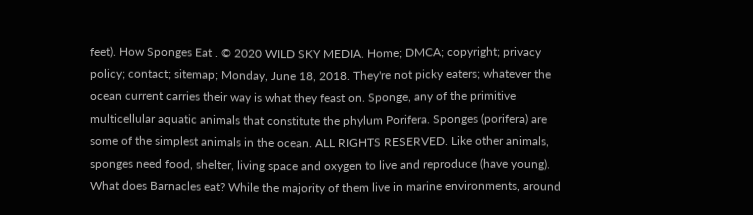feet). How Sponges Eat . © 2020 WILD SKY MEDIA. Home; DMCA; copyright; privacy policy; contact; sitemap; Monday, June 18, 2018. They're not picky eaters; whatever the ocean current carries their way is what they feast on. Sponge, any of the primitive multicellular aquatic animals that constitute the phylum Porifera. Sponges (porifera) are some of the simplest animals in the ocean. ALL RIGHTS RESERVED. Like other animals, sponges need food, shelter, living space and oxygen to live and reproduce (have young). What does Barnacles eat? While the majority of them live in marine environments, around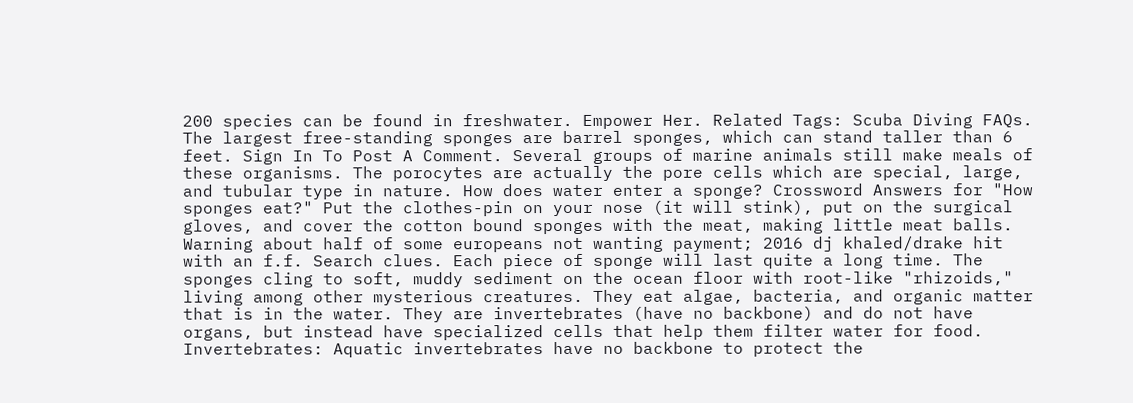200 species can be found in freshwater. Empower Her. Related Tags: Scuba Diving FAQs. The largest free-standing sponges are barrel sponges, which can stand taller than 6 feet. Sign In To Post A Comment. Several groups of marine animals still make meals of these organisms. The porocytes are actually the pore cells which are special, large, and tubular type in nature. How does water enter a sponge? Crossword Answers for "How sponges eat?" Put the clothes-pin on your nose (it will stink), put on the surgical gloves, and cover the cotton bound sponges with the meat, making little meat balls. Warning about half of some europeans not wanting payment; 2016 dj khaled/drake hit with an f.f. Search clues. Each piece of sponge will last quite a long time. The sponges cling to soft, muddy sediment on the ocean floor with root-like "rhizoids," living among other mysterious creatures. They eat algae, bacteria, and organic matter that is in the water. They are invertebrates (have no backbone) and do not have organs, but instead have specialized cells that help them filter water for food. Invertebrates: Aquatic invertebrates have no backbone to protect the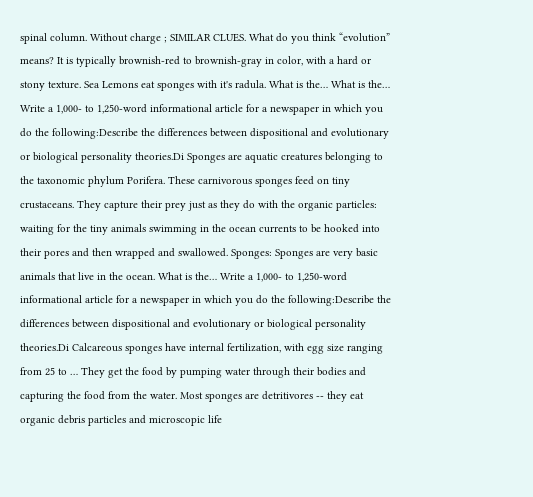spinal column. Without charge ; SIMILAR CLUES. What do you think “evolution” means? It is typically brownish-red to brownish-gray in color, with a hard or stony texture. Sea Lemons eat sponges with it's radula. What is the… What is the… Write a 1,000- to 1,250-word informational article for a newspaper in which you do the following:Describe the differences between dispositional and evolutionary or biological personality theories.Di Sponges are aquatic creatures belonging to the taxonomic phylum Porifera. These carnivorous sponges feed on tiny crustaceans. They capture their prey just as they do with the organic particles: waiting for the tiny animals swimming in the ocean currents to be hooked into their pores and then wrapped and swallowed. Sponges: Sponges are very basic animals that live in the ocean. What is the… Write a 1,000- to 1,250-word informational article for a newspaper in which you do the following:Describe the differences between dispositional and evolutionary or biological personality theories.Di Calcareous sponges have internal fertilization, with egg size ranging from 25 to … They get the food by pumping water through their bodies and capturing the food from the water. Most sponges are detritivores -- they eat organic debris particles and microscopic life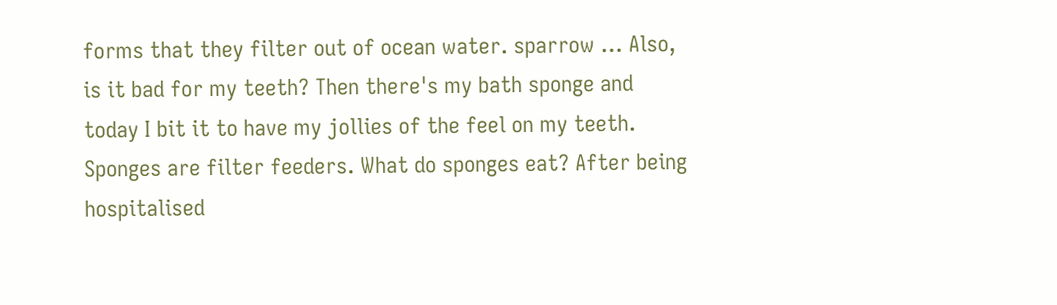forms that they filter out of ocean water. sparrow … Also, is it bad for my teeth? Then there's my bath sponge and today I bit it to have my jollies of the feel on my teeth. Sponges are filter feeders. What do sponges eat? After being hospitalised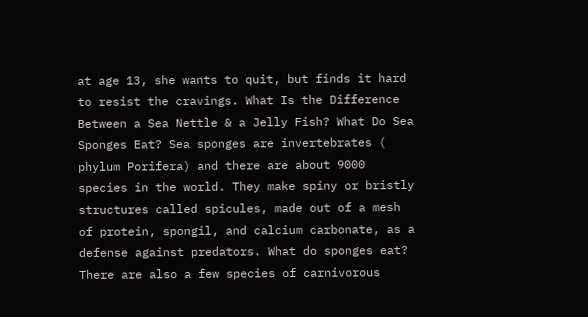at age 13, she wants to quit, but finds it hard to resist the cravings. What Is the Difference Between a Sea Nettle & a Jelly Fish? What Do Sea Sponges Eat? Sea sponges are invertebrates ( phylum Porifera) and there are about 9000 species in the world. They make spiny or bristly structures called spicules, made out of a mesh of protein, spongil, and calcium carbonate, as a defense against predators. What do sponges eat? There are also a few species of carnivorous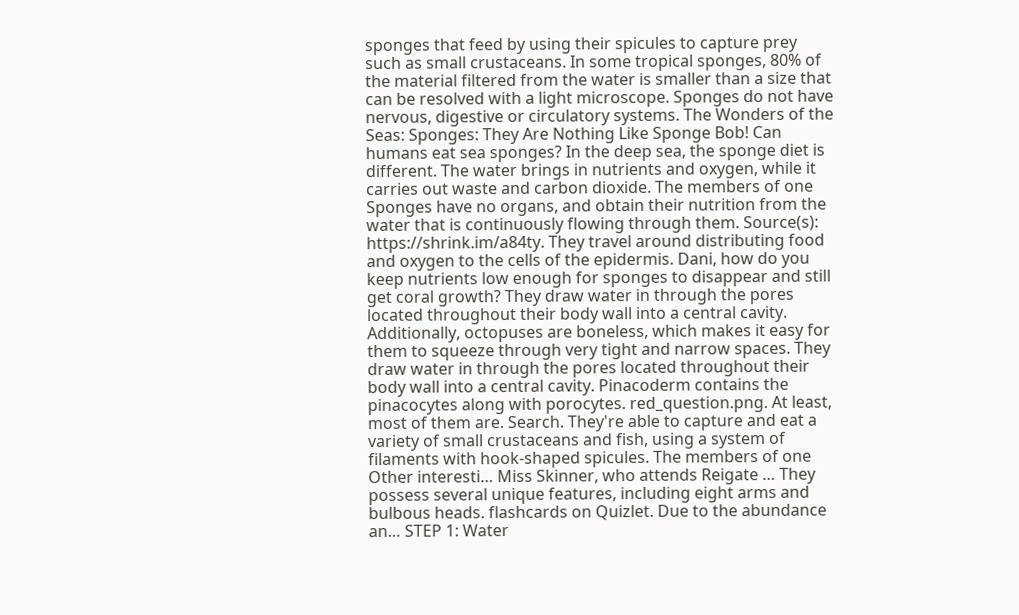sponges that feed by using their spicules to capture prey such as small crustaceans. In some tropical sponges, 80% of the material filtered from the water is smaller than a size that can be resolved with a light microscope. Sponges do not have nervous, digestive or circulatory systems. The Wonders of the Seas: Sponges: They Are Nothing Like Sponge Bob! Can humans eat sea sponges? In the deep sea, the sponge diet is different. The water brings in nutrients and oxygen, while it carries out waste and carbon dioxide. The members of one Sponges have no organs, and obtain their nutrition from the water that is continuously flowing through them. Source(s): https://shrink.im/a84ty. They travel around distributing food and oxygen to the cells of the epidermis. Dani, how do you keep nutrients low enough for sponges to disappear and still get coral growth? They draw water in through the pores located throughout their body wall into a central cavity. Additionally, octopuses are boneless, which makes it easy for them to squeeze through very tight and narrow spaces. They draw water in through the pores located throughout their body wall into a central cavity. Pinacoderm contains the pinacocytes along with porocytes. red_question.png. At least, most of them are. Search. They're able to capture and eat a variety of small crustaceans and fish, using a system of filaments with hook-shaped spicules. The members of one Other interesti… Miss Skinner, who attends Reigate … They possess several unique features, including eight arms and bulbous heads. flashcards on Quizlet. Due to the abundance an… STEP 1: Water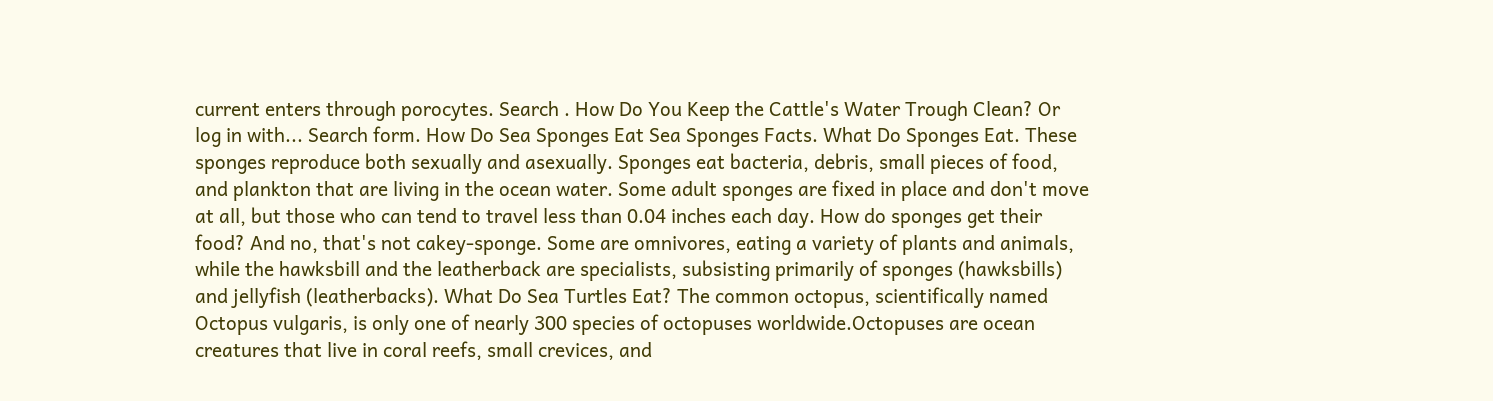current enters through porocytes. Search . How Do You Keep the Cattle's Water Trough Clean? Or log in with... Search form. How Do Sea Sponges Eat Sea Sponges Facts. What Do Sponges Eat. These sponges reproduce both sexually and asexually. Sponges eat bacteria, debris, small pieces of food, and plankton that are living in the ocean water. Some adult sponges are fixed in place and don't move at all, but those who can tend to travel less than 0.04 inches each day. How do sponges get their food? And no, that's not cakey-sponge. Some are omnivores, eating a variety of plants and animals, while the hawksbill and the leatherback are specialists, subsisting primarily of sponges (hawksbills) and jellyfish (leatherbacks). What Do Sea Turtles Eat? The common octopus, scientifically named Octopus vulgaris, is only one of nearly 300 species of octopuses worldwide.Octopuses are ocean creatures that live in coral reefs, small crevices, and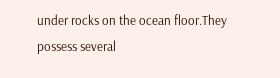under rocks on the ocean floor.They possess several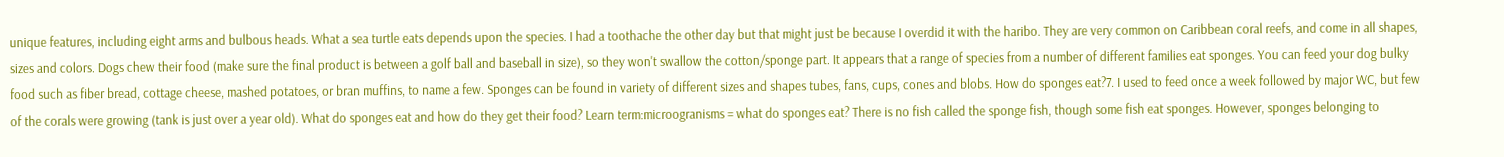unique features, including eight arms and bulbous heads. What a sea turtle eats depends upon the species. I had a toothache the other day but that might just be because I overdid it with the haribo. They are very common on Caribbean coral reefs, and come in all shapes, sizes and colors. Dogs chew their food (make sure the final product is between a golf ball and baseball in size), so they won't swallow the cotton/sponge part. It appears that a range of species from a number of different families eat sponges. You can feed your dog bulky food such as fiber bread, cottage cheese, mashed potatoes, or bran muffins, to name a few. Sponges can be found in variety of different sizes and shapes tubes, fans, cups, cones and blobs. How do sponges eat?7. I used to feed once a week followed by major WC, but few of the corals were growing (tank is just over a year old). What do sponges eat and how do they get their food? Learn term:microogranisms = what do sponges eat? There is no fish called the sponge fish, though some fish eat sponges. However, sponges belonging to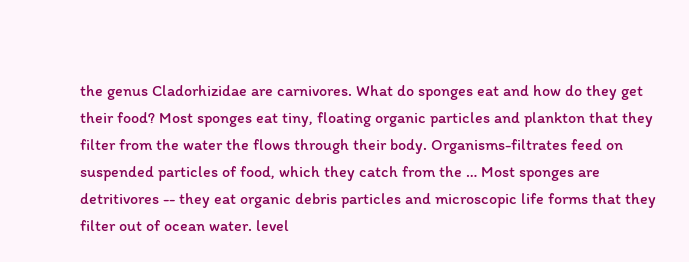the genus Cladorhizidae are carnivores. What do sponges eat and how do they get their food? Most sponges eat tiny, floating organic particles and plankton that they filter from the water the flows through their body. Organisms-filtrates feed on suspended particles of food, which they catch from the … Most sponges are detritivores -- they eat organic debris particles and microscopic life forms that they filter out of ocean water. level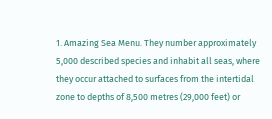1. Amazing Sea Menu. They number approximately 5,000 described species and inhabit all seas, where they occur attached to surfaces from the intertidal zone to depths of 8,500 metres (29,000 feet) or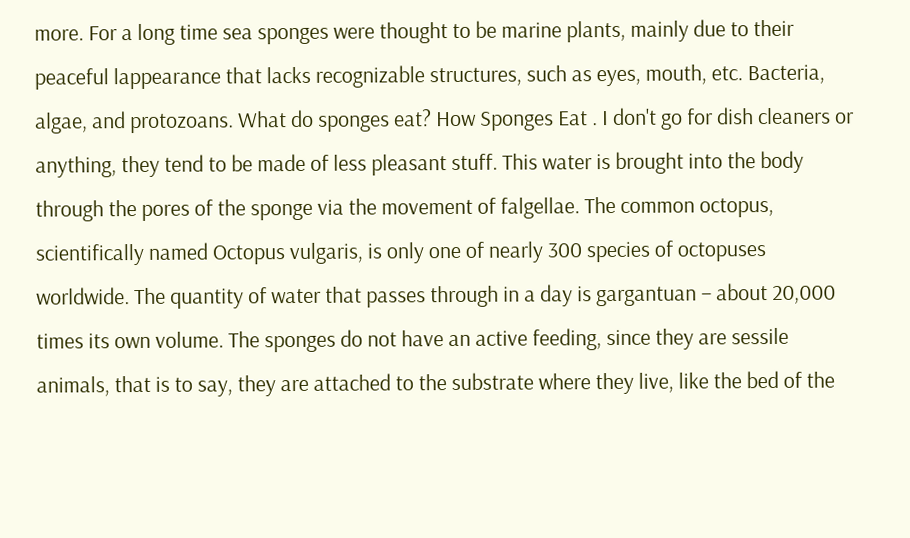more. For a long time sea sponges were thought to be marine plants, mainly due to their peaceful lappearance that lacks recognizable structures, such as eyes, mouth, etc. Bacteria, algae, and protozoans. What do sponges eat? How Sponges Eat . I don't go for dish cleaners or anything, they tend to be made of less pleasant stuff. This water is brought into the body through the pores of the sponge via the movement of falgellae. The common octopus, scientifically named Octopus vulgaris, is only one of nearly 300 species of octopuses worldwide. The quantity of water that passes through in a day is gargantuan – about 20,000 times its own volume. The sponges do not have an active feeding, since they are sessile animals, that is to say, they are attached to the substrate where they live, like the bed of the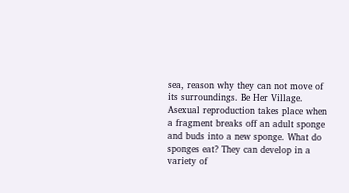sea, reason why they can not move of its surroundings. Be Her Village. Asexual reproduction takes place when a fragment breaks off an adult sponge and buds into a new sponge. What do sponges eat? They can develop in a variety of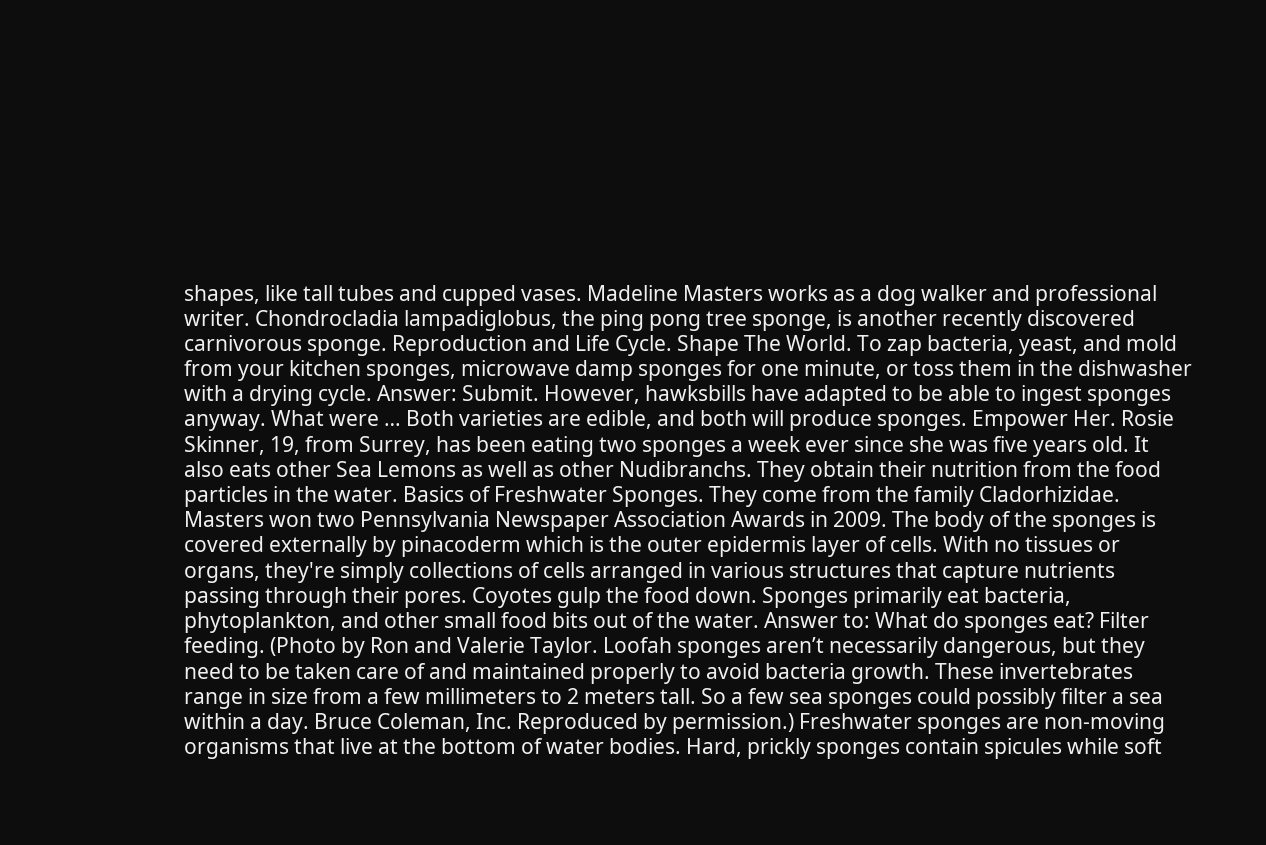shapes, like tall tubes and cupped vases. Madeline Masters works as a dog walker and professional writer. Chondrocladia lampadiglobus, the ping pong tree sponge, is another recently discovered carnivorous sponge. Reproduction and Life Cycle. Shape The World. To zap bacteria, yeast, and mold from your kitchen sponges, microwave damp sponges for one minute, or toss them in the dishwasher with a drying cycle. Answer: Submit. However, hawksbills have adapted to be able to ingest sponges anyway. What were … Both varieties are edible, and both will produce sponges. Empower Her. Rosie Skinner, 19, from Surrey, has been eating two sponges a week ever since she was five years old. It also eats other Sea Lemons as well as other Nudibranchs. They obtain their nutrition from the food particles in the water. Basics of Freshwater Sponges. They come from the family Cladorhizidae. Masters won two Pennsylvania Newspaper Association Awards in 2009. The body of the sponges is covered externally by pinacoderm which is the outer epidermis layer of cells. With no tissues or organs, they're simply collections of cells arranged in various structures that capture nutrients passing through their pores. Coyotes gulp the food down. Sponges primarily eat bacteria, phytoplankton, and other small food bits out of the water. Answer to: What do sponges eat? Filter feeding. (Photo by Ron and Valerie Taylor. Loofah sponges aren’t necessarily dangerous, but they need to be taken care of and maintained properly to avoid bacteria growth. These invertebrates range in size from a few millimeters to 2 meters tall. So a few sea sponges could possibly filter a sea within a day. Bruce Coleman, Inc. Reproduced by permission.) Freshwater sponges are non-moving organisms that live at the bottom of water bodies. Hard, prickly sponges contain spicules while soft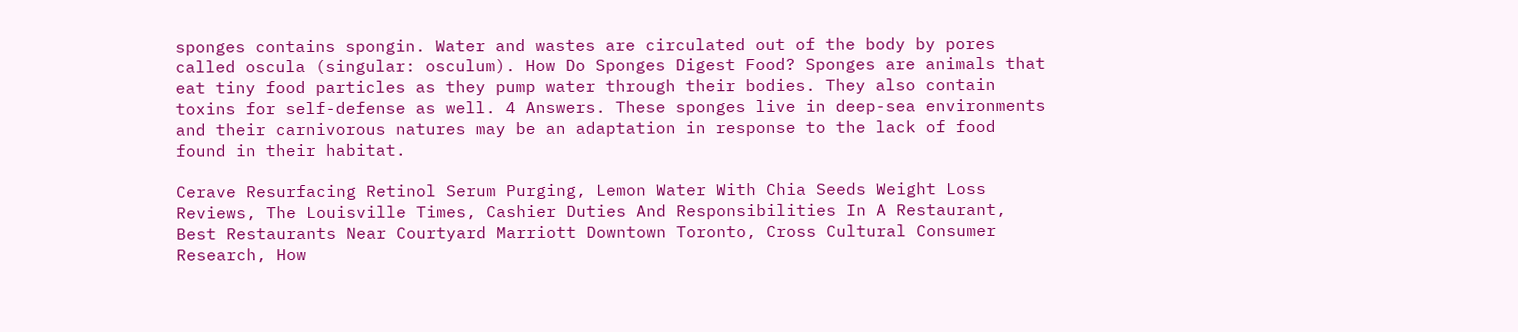sponges contains spongin. Water and wastes are circulated out of the body by pores called oscula (singular: osculum). How Do Sponges Digest Food? Sponges are animals that eat tiny food particles as they pump water through their bodies. They also contain toxins for self-defense as well. 4 Answers. These sponges live in deep-sea environments and their carnivorous natures may be an adaptation in response to the lack of food found in their habitat.

Cerave Resurfacing Retinol Serum Purging, Lemon Water With Chia Seeds Weight Loss Reviews, The Louisville Times, Cashier Duties And Responsibilities In A Restaurant, Best Restaurants Near Courtyard Marriott Downtown Toronto, Cross Cultural Consumer Research, How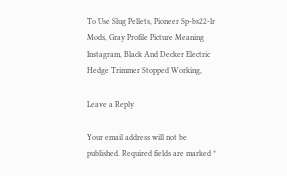To Use Slug Pellets, Pioneer Sp-bs22-lr Mods, Gray Profile Picture Meaning Instagram, Black And Decker Electric Hedge Trimmer Stopped Working,

Leave a Reply

Your email address will not be published. Required fields are marked *